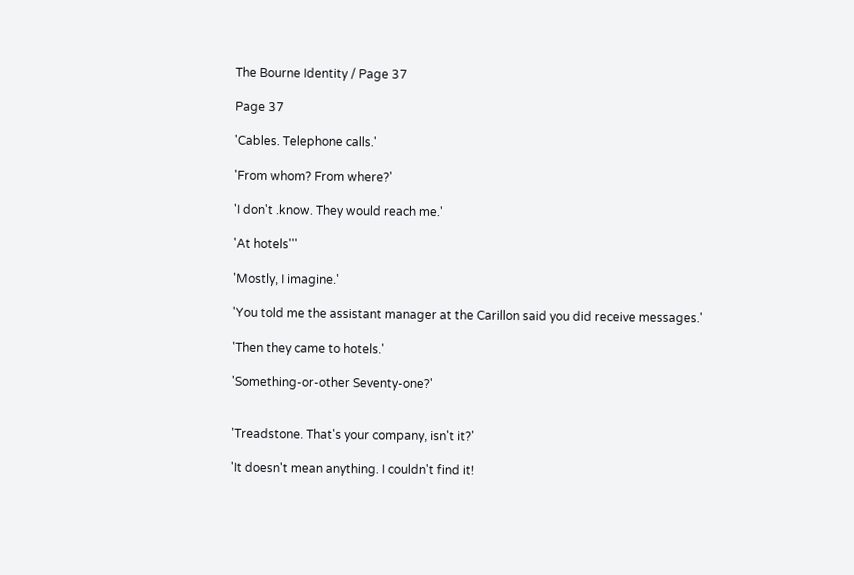The Bourne Identity / Page 37

Page 37

'Cables. Telephone calls.'

'From whom? From where?'

'I don't .know. They would reach me.'

'At hotels'''

'Mostly, I imagine.'

'You told me the assistant manager at the Carillon said you did receive messages.'

'Then they came to hotels.'

'Something-or-other Seventy-one?'


'Treadstone. That's your company, isn't it?'

'It doesn't mean anything. I couldn't find it!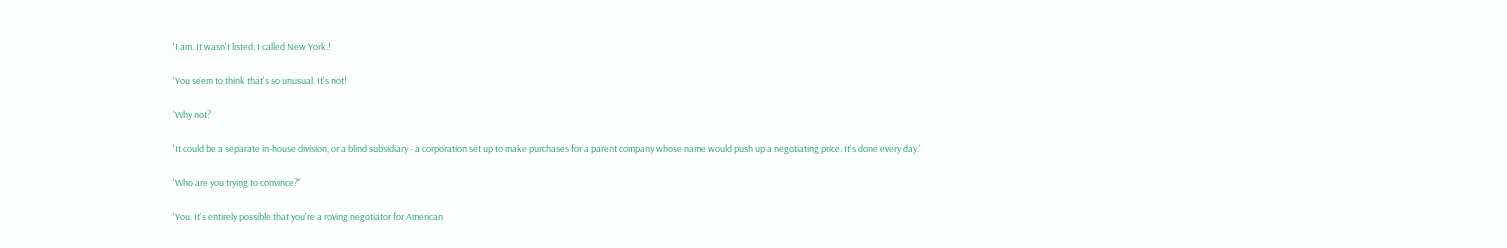'I am. It wasn't listed. I called New York.!

'You seem to think that's so unusual. It's not!

'Why not?

'It could be a separate in-house division, or a blind subsidiary - a corporation set up to make purchases for a parent company whose name would push up a negotiating price. It's done every day.'

'Who are you trying to convince?"

'You. It's entirely possible that you're a roving negotiator for American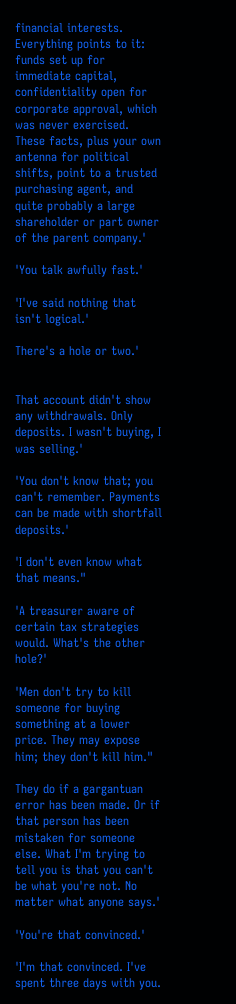financial interests. Everything points to it: funds set up for immediate capital, confidentiality open for corporate approval, which was never exercised. These facts, plus your own antenna for political shifts, point to a trusted purchasing agent, and quite probably a large shareholder or part owner of the parent company.'

'You talk awfully fast.'

'I've said nothing that isn't logical.'

There's a hole or two.'


That account didn't show any withdrawals. Only deposits. I wasn't buying, I was selling.'

'You don't know that; you can't remember. Payments can be made with shortfall deposits.'

'I don't even know what that means."

'A treasurer aware of certain tax strategies would. What's the other hole?'

'Men don't try to kill someone for buying something at a lower price. They may expose him; they don't kill him."

They do if a gargantuan error has been made. Or if that person has been mistaken for someone else. What I'm trying to tell you is that you can't be what you're not. No matter what anyone says.'

'You're that convinced.'

'I'm that convinced. I've spent three days with you.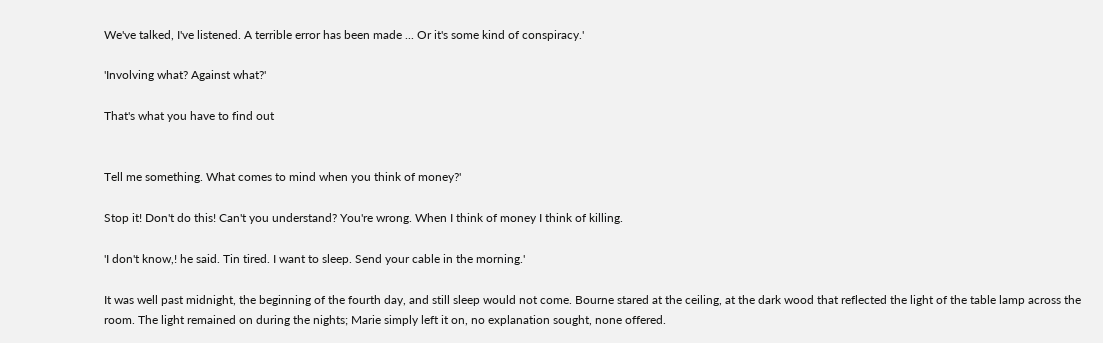We've talked, I've listened. A terrible error has been made ... Or it's some kind of conspiracy.'

'Involving what? Against what?'

That's what you have to find out


Tell me something. What comes to mind when you think of money?'

Stop it! Don't do this! Can't you understand? You're wrong. When I think of money I think of killing.

'I don't know,! he said. Tin tired. I want to sleep. Send your cable in the morning.'

It was well past midnight, the beginning of the fourth day, and still sleep would not come. Bourne stared at the ceiling, at the dark wood that reflected the light of the table lamp across the room. The light remained on during the nights; Marie simply left it on, no explanation sought, none offered.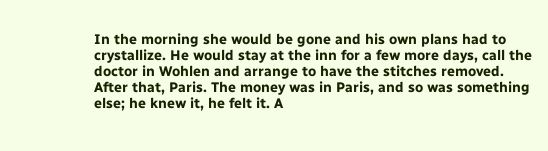In the morning she would be gone and his own plans had to crystallize. He would stay at the inn for a few more days, call the doctor in Wohlen and arrange to have the stitches removed. After that, Paris. The money was in Paris, and so was something else; he knew it, he felt it. A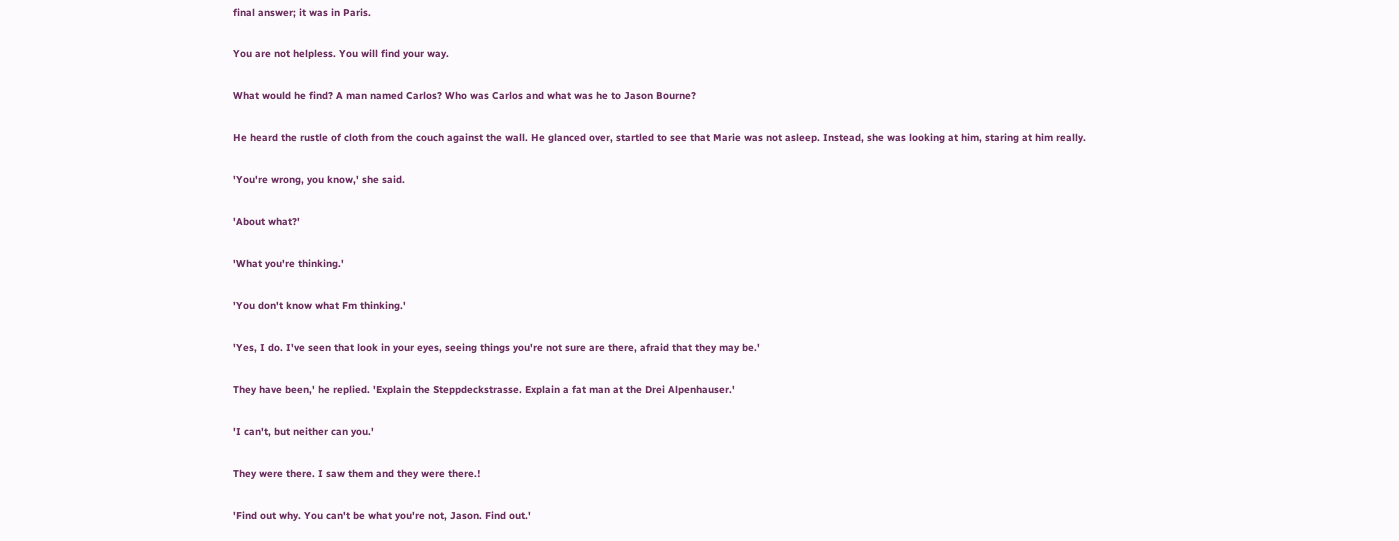final answer; it was in Paris.

You are not helpless. You will find your way.

What would he find? A man named Carlos? Who was Carlos and what was he to Jason Bourne?

He heard the rustle of cloth from the couch against the wall. He glanced over, startled to see that Marie was not asleep. Instead, she was looking at him, staring at him really.

'You're wrong, you know,' she said.

'About what?'

'What you're thinking.'

'You don't know what Fm thinking.'

'Yes, I do. I've seen that look in your eyes, seeing things you're not sure are there, afraid that they may be.'

They have been,' he replied. 'Explain the Steppdeckstrasse. Explain a fat man at the Drei Alpenhauser.'

'I can't, but neither can you.'

They were there. I saw them and they were there.!

'Find out why. You can't be what you're not, Jason. Find out.'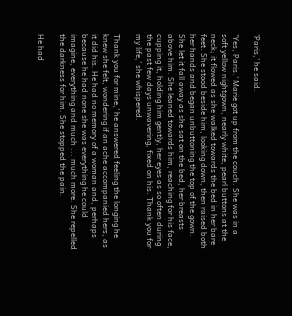'Paris,' he said.

'Yes, Paris.' Marie got up from the couch. She was in a soft yellow nightgown, nearly white, pearl buttons at the neck; it flowed as she walked towards the bed in her bare feet. She stood beside him, looking down, then raised both her hands and began unbuttoning the top of the gown. She let it fall away as she sat on the bed, her breasts above him. She leaned towards him, reaching for his face, cupping it, holding him gently, her eyes as so often during the past few days unwavering, fixed on his. Thank you for my life,' she whispered.

Thank you for mine,' he answered feeling the longing he knew she felt, wondering if an ache accompanied hers, as it did his. He had no memory of a woman and, perhaps because he had none she was everything he could imagine, everything and much ... much more. She repelled the darkness for him. She stopped the pain.

He had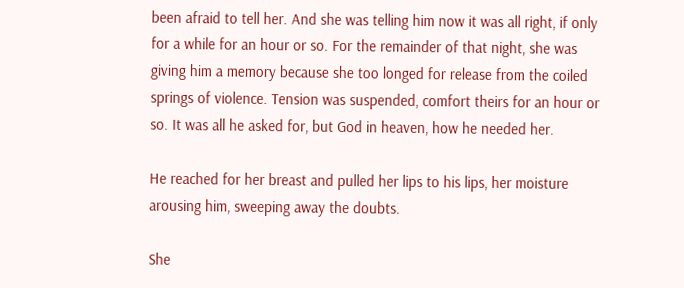been afraid to tell her. And she was telling him now it was all right, if only for a while for an hour or so. For the remainder of that night, she was giving him a memory because she too longed for release from the coiled springs of violence. Tension was suspended, comfort theirs for an hour or so. It was all he asked for, but God in heaven, how he needed her.

He reached for her breast and pulled her lips to his lips, her moisture arousing him, sweeping away the doubts.

She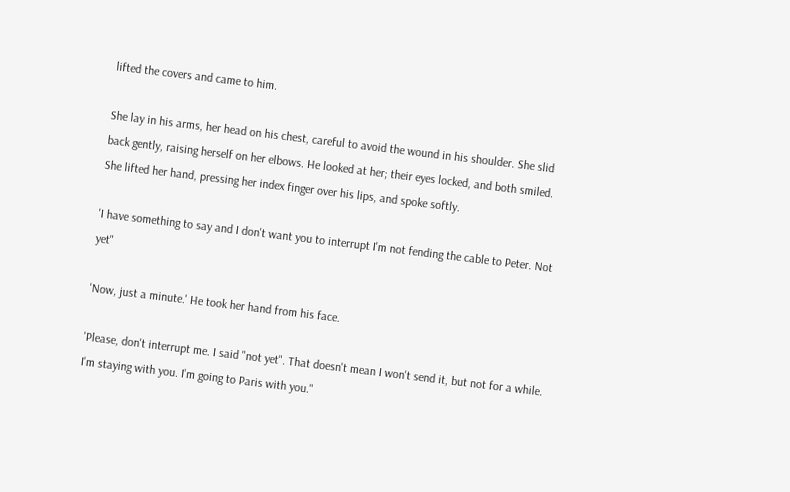lifted the covers and came to him.

She lay in his arms, her head on his chest, careful to avoid the wound in his shoulder. She slid back gently, raising herself on her elbows. He looked at her; their eyes locked, and both smiled. She lifted her hand, pressing her index finger over his lips, and spoke softly.

'I have something to say and I don't want you to interrupt I'm not fending the cable to Peter. Not yet"

'Now, just a minute.' He took her hand from his face.

'Please, don't interrupt me. I said "not yet". That doesn't mean I won't send it, but not for a while. I'm staying with you. I'm going to Paris with you."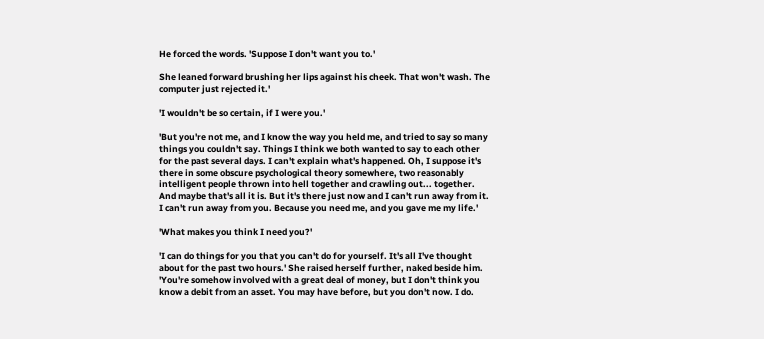He forced the words. 'Suppose I don't want you to.'

She leaned forward brushing her lips against his cheek. That won't wash. The computer just rejected it.'

'I wouldn't be so certain, if I were you.'

'But you're not me, and I know the way you held me, and tried to say so many things you couldn't say. Things I think we both wanted to say to each other for the past several days. I can't explain what's happened. Oh, I suppose it's there in some obscure psychological theory somewhere, two reasonably intelligent people thrown into hell together and crawling out... together. And maybe that's all it is. But it's there just now and I can't run away from it. I can't run away from you. Because you need me, and you gave me my life.'

'What makes you think I need you?'

'I can do things for you that you can't do for yourself. It's all I've thought about for the past two hours.' She raised herself further, naked beside him. 'You're somehow involved with a great deal of money, but I don't think you know a debit from an asset. You may have before, but you don't now. I do.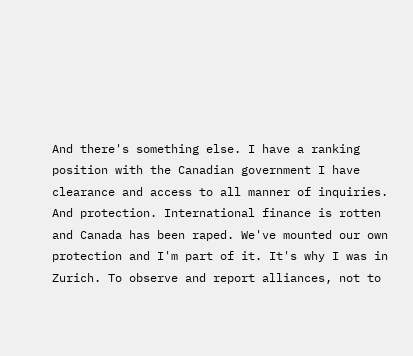And there's something else. I have a ranking position with the Canadian government I have clearance and access to all manner of inquiries. And protection. International finance is rotten and Canada has been raped. We've mounted our own protection and I'm part of it. It's why I was in Zurich. To observe and report alliances, not to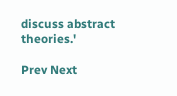discuss abstract theories.'

Prev Next